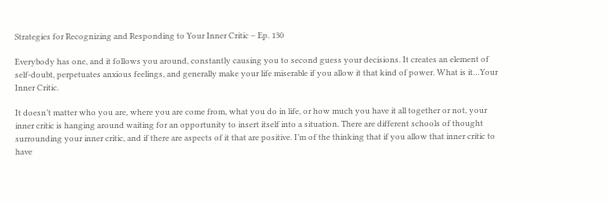Strategies for Recognizing and Responding to Your Inner Critic – Ep. 130

Everybody has one, and it follows you around, constantly causing you to second guess your decisions. It creates an element of self-doubt, perpetuates anxious feelings, and generally make your life miserable if you allow it that kind of power. What is it…Your Inner Critic.

It doesn’t matter who you are, where you are come from, what you do in life, or how much you have it all together or not, your inner critic is hanging around waiting for an opportunity to insert itself into a situation. There are different schools of thought surrounding your inner critic, and if there are aspects of it that are positive. I’m of the thinking that if you allow that inner critic to have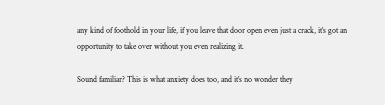any kind of foothold in your life, if you leave that door open even just a crack, it’s got an opportunity to take over without you even realizing it.

Sound familiar? This is what anxiety does too, and it’s no wonder they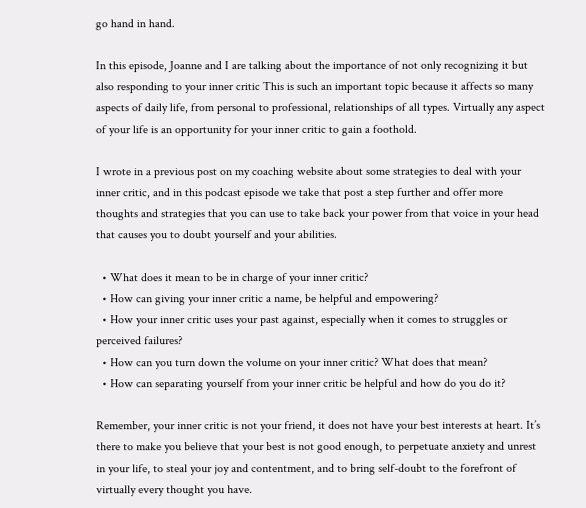go hand in hand.

In this episode, Joanne and I are talking about the importance of not only recognizing it but also responding to your inner critic This is such an important topic because it affects so many aspects of daily life, from personal to professional, relationships of all types. Virtually any aspect of your life is an opportunity for your inner critic to gain a foothold.

I wrote in a previous post on my coaching website about some strategies to deal with your inner critic, and in this podcast episode we take that post a step further and offer more thoughts and strategies that you can use to take back your power from that voice in your head that causes you to doubt yourself and your abilities.

  • What does it mean to be in charge of your inner critic?
  • How can giving your inner critic a name, be helpful and empowering?
  • How your inner critic uses your past against, especially when it comes to struggles or perceived failures?
  • How can you turn down the volume on your inner critic? What does that mean?
  • How can separating yourself from your inner critic be helpful and how do you do it?

Remember, your inner critic is not your friend, it does not have your best interests at heart. It’s there to make you believe that your best is not good enough, to perpetuate anxiety and unrest in your life, to steal your joy and contentment, and to bring self-doubt to the forefront of virtually every thought you have.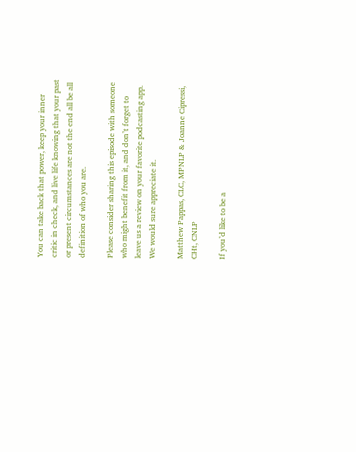You can take back that power, keep your inner critic in check, and live life knowing that your past or present circumstances are not the end all be all definition of who you are.

Please consider sharing this episode with someone who might benefit from it, and don’t forget to leave us a review on your favorite podcasting app. We would sure appreciate it.

Matthew Pappas, CLC, MPNLP & Joanne Cipressi, CHt, CNLP

If you’d like to be a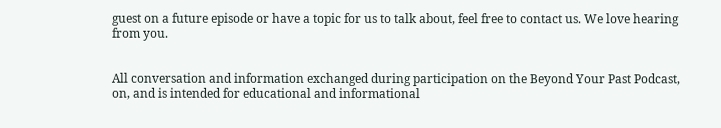guest on a future episode or have a topic for us to talk about, feel free to contact us. We love hearing from you.


All conversation and information exchanged during participation on the Beyond Your Past Podcast, on, and is intended for educational and informational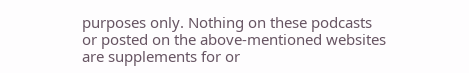purposes only. Nothing on these podcasts or posted on the above-mentioned websites are supplements for or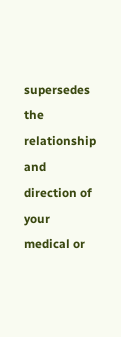supersedes the relationship and direction of your medical or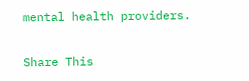mental health providers.

Share This